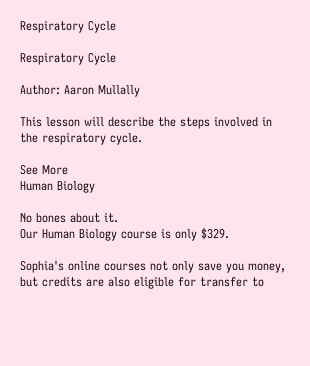Respiratory Cycle

Respiratory Cycle

Author: Aaron Mullally

This lesson will describe the steps involved in the respiratory cycle.

See More
Human Biology

No bones about it.
Our Human Biology course is only $329.

Sophia's online courses not only save you money, but credits are also eligible for transfer to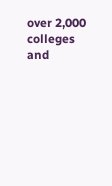over 2,000 colleges and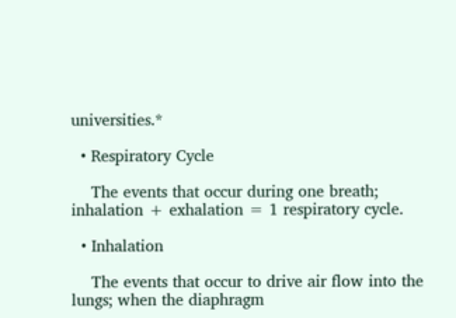universities.*

  • Respiratory Cycle

    The events that occur during one breath; inhalation + exhalation = 1 respiratory cycle.

  • Inhalation

    The events that occur to drive air flow into the lungs; when the diaphragm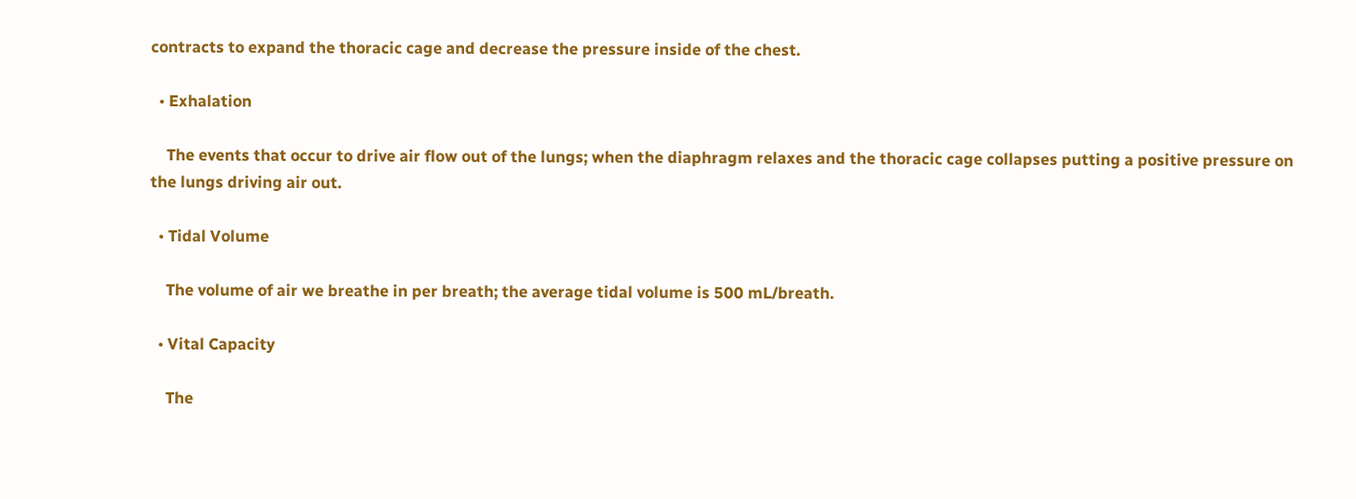contracts to expand the thoracic cage and decrease the pressure inside of the chest.

  • Exhalation

    The events that occur to drive air flow out of the lungs; when the diaphragm relaxes and the thoracic cage collapses putting a positive pressure on the lungs driving air out.

  • Tidal Volume

    The volume of air we breathe in per breath; the average tidal volume is 500 mL/breath.

  • Vital Capacity

    The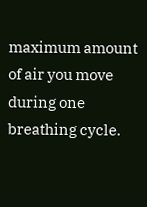maximum amount of air you move during one breathing cycle.